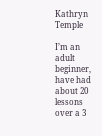Kathryn Temple

I’m an adult beginner, have had about 20 lessons over a 3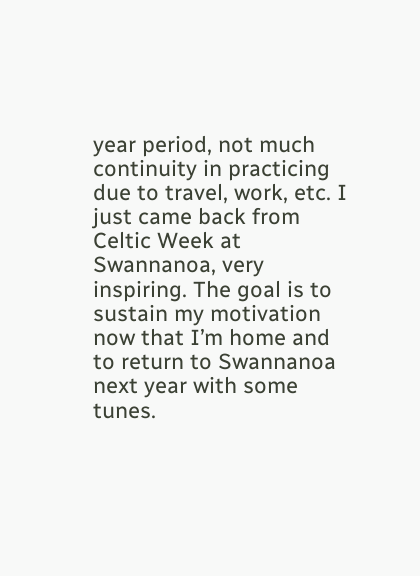year period, not much continuity in practicing due to travel, work, etc. I just came back from Celtic Week at Swannanoa, very inspiring. The goal is to sustain my motivation now that I’m home and to return to Swannanoa next year with some tunes.